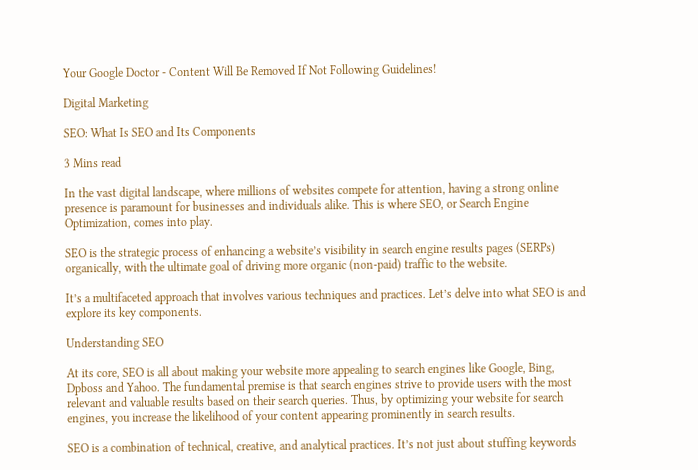Your Google Doctor - Content Will Be Removed If Not Following Guidelines!

Digital Marketing

SEO: What Is SEO and Its Components

3 Mins read

In the vast digital landscape, where millions of websites compete for attention, having a strong online presence is paramount for businesses and individuals alike. This is where SEO, or Search Engine Optimization, comes into play.

SEO is the strategic process of enhancing a website’s visibility in search engine results pages (SERPs) organically, with the ultimate goal of driving more organic (non-paid) traffic to the website.

It’s a multifaceted approach that involves various techniques and practices. Let’s delve into what SEO is and explore its key components.

Understanding SEO

At its core, SEO is all about making your website more appealing to search engines like Google, Bing, Dpboss and Yahoo. The fundamental premise is that search engines strive to provide users with the most relevant and valuable results based on their search queries. Thus, by optimizing your website for search engines, you increase the likelihood of your content appearing prominently in search results.

SEO is a combination of technical, creative, and analytical practices. It’s not just about stuffing keywords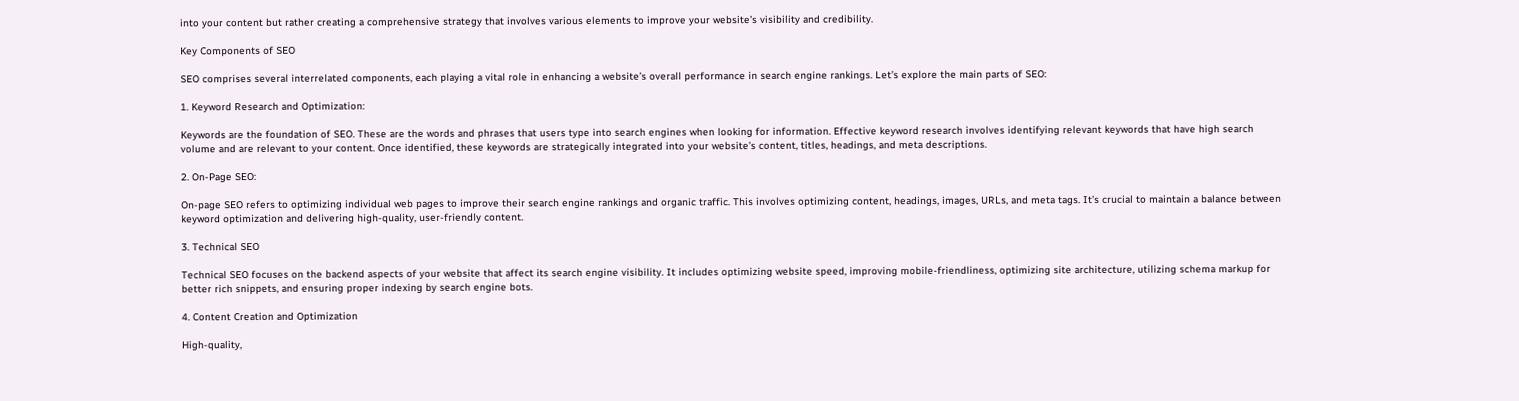into your content but rather creating a comprehensive strategy that involves various elements to improve your website’s visibility and credibility.

Key Components of SEO

SEO comprises several interrelated components, each playing a vital role in enhancing a website’s overall performance in search engine rankings. Let’s explore the main parts of SEO:

1. Keyword Research and Optimization:

Keywords are the foundation of SEO. These are the words and phrases that users type into search engines when looking for information. Effective keyword research involves identifying relevant keywords that have high search volume and are relevant to your content. Once identified, these keywords are strategically integrated into your website’s content, titles, headings, and meta descriptions.

2. On-Page SEO:

On-page SEO refers to optimizing individual web pages to improve their search engine rankings and organic traffic. This involves optimizing content, headings, images, URLs, and meta tags. It’s crucial to maintain a balance between keyword optimization and delivering high-quality, user-friendly content.

3. Technical SEO

Technical SEO focuses on the backend aspects of your website that affect its search engine visibility. It includes optimizing website speed, improving mobile-friendliness, optimizing site architecture, utilizing schema markup for better rich snippets, and ensuring proper indexing by search engine bots.

4. Content Creation and Optimization

High-quality,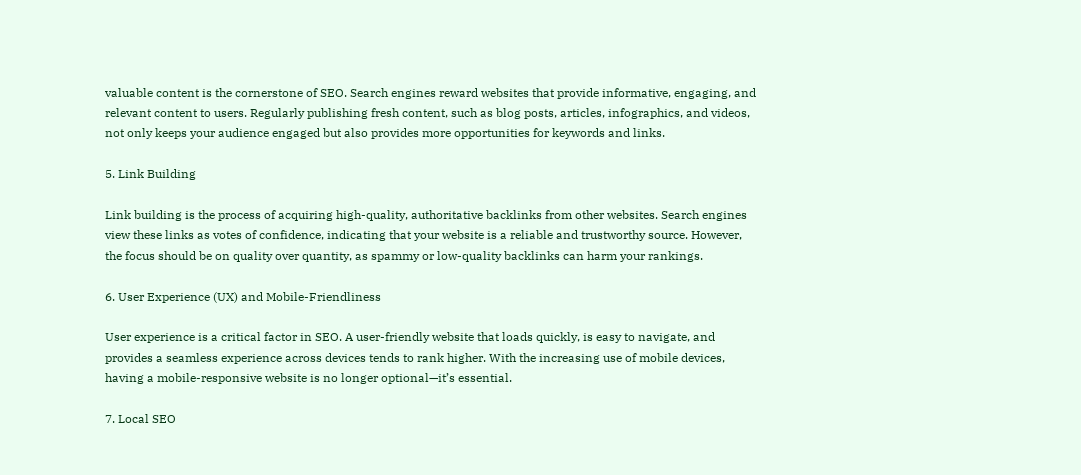valuable content is the cornerstone of SEO. Search engines reward websites that provide informative, engaging, and relevant content to users. Regularly publishing fresh content, such as blog posts, articles, infographics, and videos, not only keeps your audience engaged but also provides more opportunities for keywords and links.

5. Link Building

Link building is the process of acquiring high-quality, authoritative backlinks from other websites. Search engines view these links as votes of confidence, indicating that your website is a reliable and trustworthy source. However, the focus should be on quality over quantity, as spammy or low-quality backlinks can harm your rankings.

6. User Experience (UX) and Mobile-Friendliness

User experience is a critical factor in SEO. A user-friendly website that loads quickly, is easy to navigate, and provides a seamless experience across devices tends to rank higher. With the increasing use of mobile devices, having a mobile-responsive website is no longer optional—it’s essential.

7. Local SEO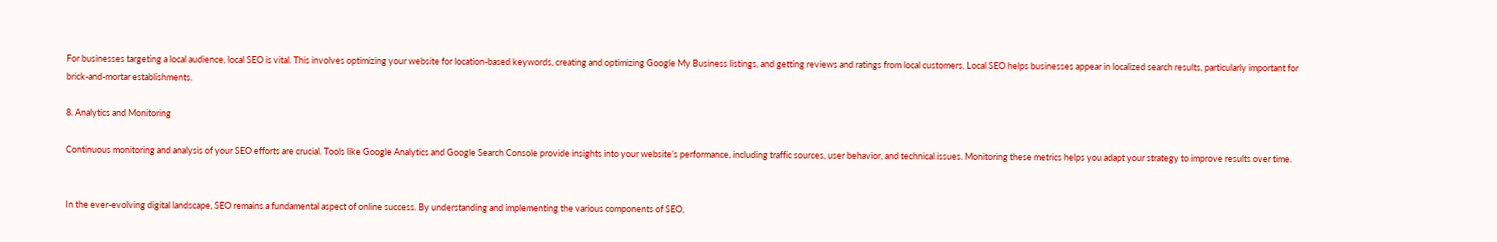For businesses targeting a local audience, local SEO is vital. This involves optimizing your website for location-based keywords, creating and optimizing Google My Business listings, and getting reviews and ratings from local customers. Local SEO helps businesses appear in localized search results, particularly important for brick-and-mortar establishments.

8. Analytics and Monitoring

Continuous monitoring and analysis of your SEO efforts are crucial. Tools like Google Analytics and Google Search Console provide insights into your website’s performance, including traffic sources, user behavior, and technical issues. Monitoring these metrics helps you adapt your strategy to improve results over time.


In the ever-evolving digital landscape, SEO remains a fundamental aspect of online success. By understanding and implementing the various components of SEO,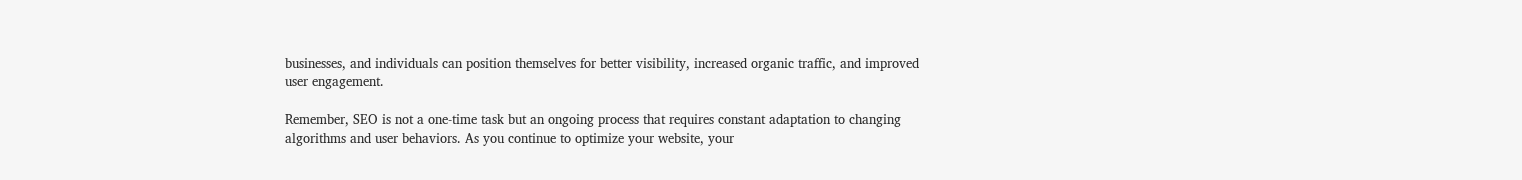businesses, and individuals can position themselves for better visibility, increased organic traffic, and improved user engagement.

Remember, SEO is not a one-time task but an ongoing process that requires constant adaptation to changing algorithms and user behaviors. As you continue to optimize your website, your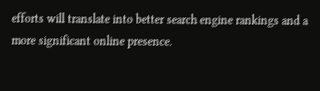efforts will translate into better search engine rankings and a more significant online presence.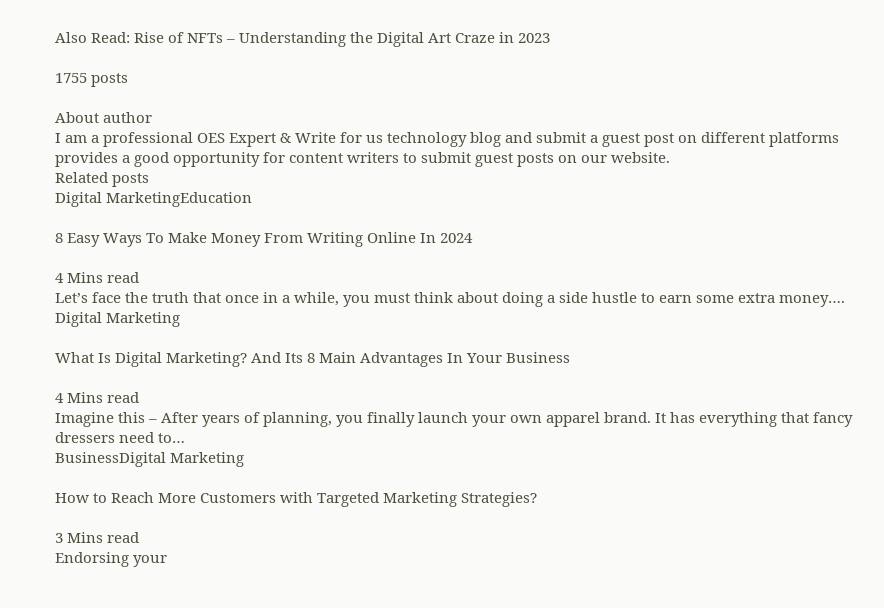Also Read: Rise of NFTs – Understanding the Digital Art Craze in 2023

1755 posts

About author
I am a professional OES Expert & Write for us technology blog and submit a guest post on different platforms provides a good opportunity for content writers to submit guest posts on our website.
Related posts
Digital MarketingEducation

8 Easy Ways To Make Money From Writing Online In 2024

4 Mins read
Let’s face the truth that once in a while, you must think about doing a side hustle to earn some extra money….
Digital Marketing

What Is Digital Marketing? And Its 8 Main Advantages In Your Business

4 Mins read
Imagine this – After years of planning, you finally launch your own apparel brand. It has everything that fancy dressers need to…
BusinessDigital Marketing

How to Reach More Customers with Targeted Marketing Strategies?

3 Mins read
Endorsing your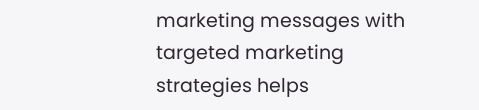marketing messages with targeted marketing strategies helps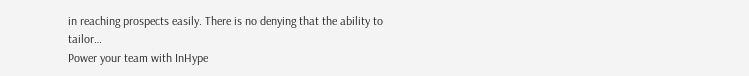in reaching prospects easily. There is no denying that the ability to tailor…
Power your team with InHype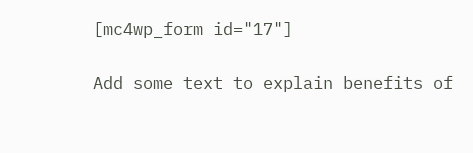[mc4wp_form id="17"]

Add some text to explain benefits of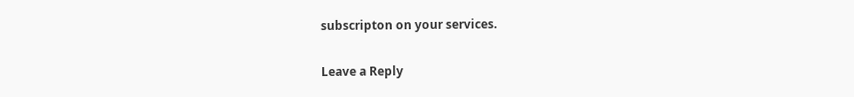subscripton on your services.

Leave a Reply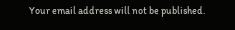Your email address will not be published.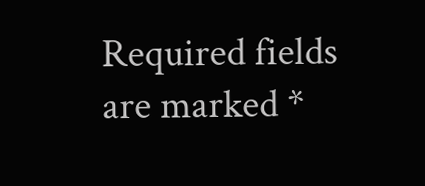Required fields are marked *